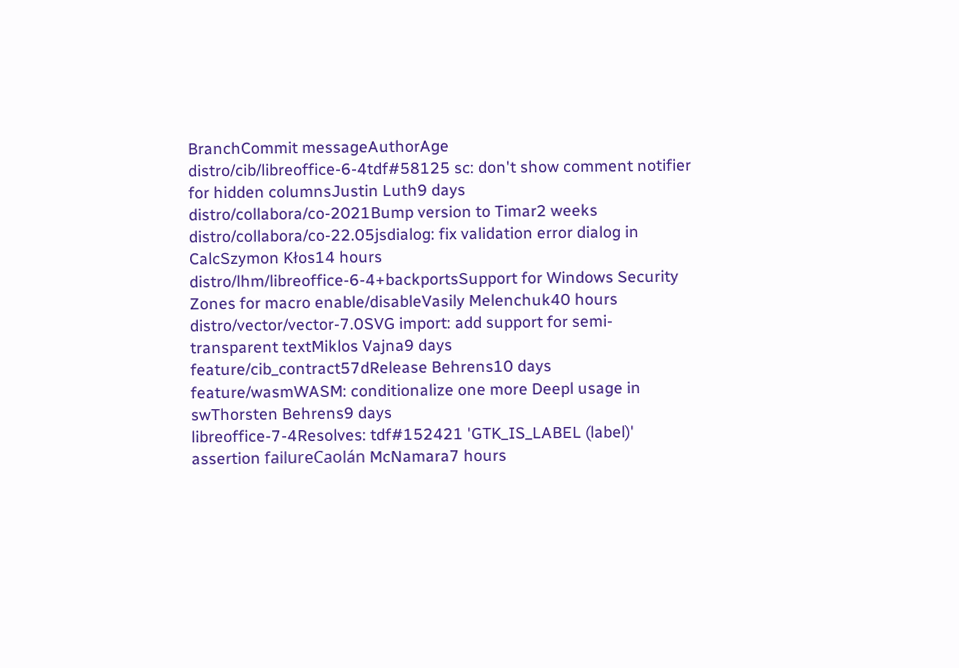BranchCommit messageAuthorAge
distro/cib/libreoffice-6-4tdf#58125 sc: don't show comment notifier for hidden columnsJustin Luth9 days
distro/collabora/co-2021Bump version to Timar2 weeks
distro/collabora/co-22.05jsdialog: fix validation error dialog in CalcSzymon Kłos14 hours
distro/lhm/libreoffice-6-4+backportsSupport for Windows Security Zones for macro enable/disableVasily Melenchuk40 hours
distro/vector/vector-7.0SVG import: add support for semi-transparent textMiklos Vajna9 days
feature/cib_contract57dRelease Behrens10 days
feature/wasmWASM: conditionalize one more Deepl usage in swThorsten Behrens9 days
libreoffice-7-4Resolves: tdf#152421 'GTK_IS_LABEL (label)' assertion failureCaolán McNamara7 hours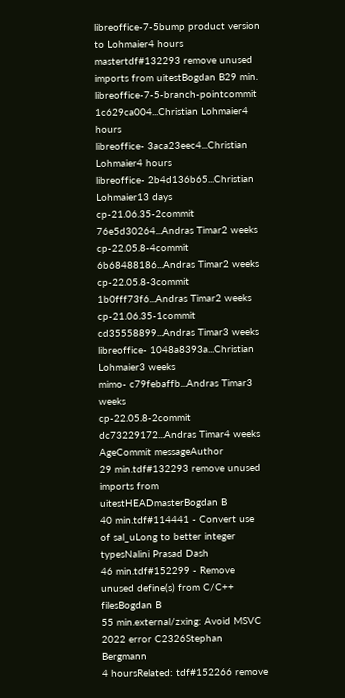libreoffice-7-5bump product version to Lohmaier4 hours
mastertdf#132293 remove unused imports from uitestBogdan B29 min.
libreoffice-7-5-branch-pointcommit 1c629ca004...Christian Lohmaier4 hours
libreoffice- 3aca23eec4...Christian Lohmaier4 hours
libreoffice- 2b4d136b65...Christian Lohmaier13 days
cp-21.06.35-2commit 76e5d30264...Andras Timar2 weeks
cp-22.05.8-4commit 6b68488186...Andras Timar2 weeks
cp-22.05.8-3commit 1b0fff73f6...Andras Timar2 weeks
cp-21.06.35-1commit cd35558899...Andras Timar3 weeks
libreoffice- 1048a8393a...Christian Lohmaier3 weeks
mimo- c79febaffb...Andras Timar3 weeks
cp-22.05.8-2commit dc73229172...Andras Timar4 weeks
AgeCommit messageAuthor
29 min.tdf#132293 remove unused imports from uitestHEADmasterBogdan B
40 min.tdf#114441 - Convert use of sal_uLong to better integer typesNalini Prasad Dash
46 min.tdf#152299 - Remove unused define(s) from C/C++ filesBogdan B
55 min.external/zxing: Avoid MSVC 2022 error C2326Stephan Bergmann
4 hoursRelated: tdf#152266 remove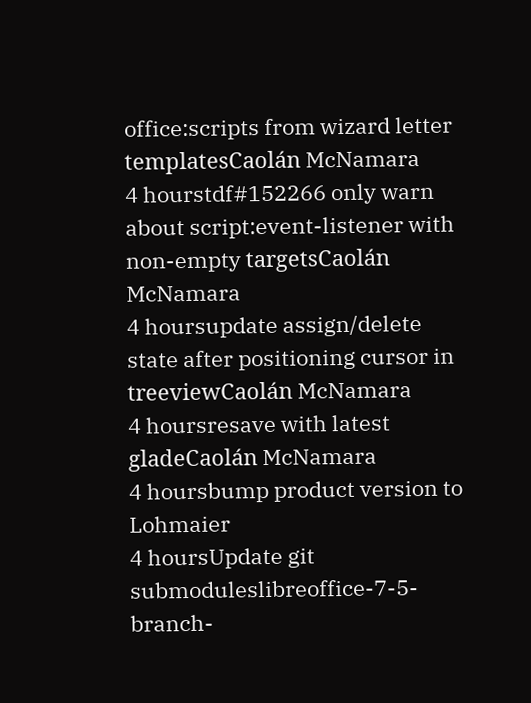office:scripts from wizard letter templatesCaolán McNamara
4 hourstdf#152266 only warn about script:event-listener with non-empty targetsCaolán McNamara
4 hoursupdate assign/delete state after positioning cursor in treeviewCaolán McNamara
4 hoursresave with latest gladeCaolán McNamara
4 hoursbump product version to Lohmaier
4 hoursUpdate git submoduleslibreoffice-7-5-branch-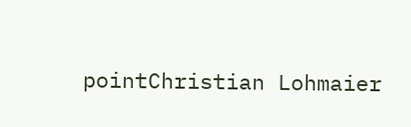pointChristian Lohmaier